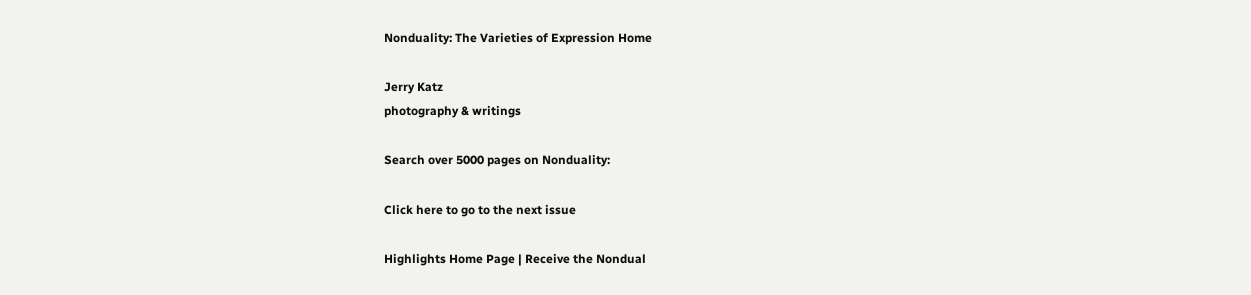Nonduality: The Varieties of Expression Home

Jerry Katz
photography & writings

Search over 5000 pages on Nonduality:

Click here to go to the next issue

Highlights Home Page | Receive the Nondual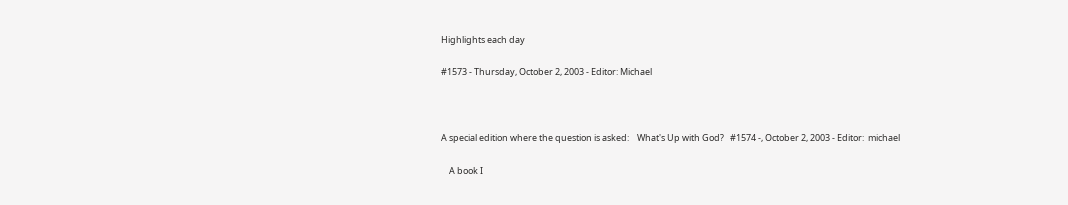Highlights each day

#1573 - Thursday, October 2, 2003 - Editor: Michael



A special edition where the question is asked:    What's Up with God?   #1574 -, October 2, 2003 - Editor:  michael

    A book I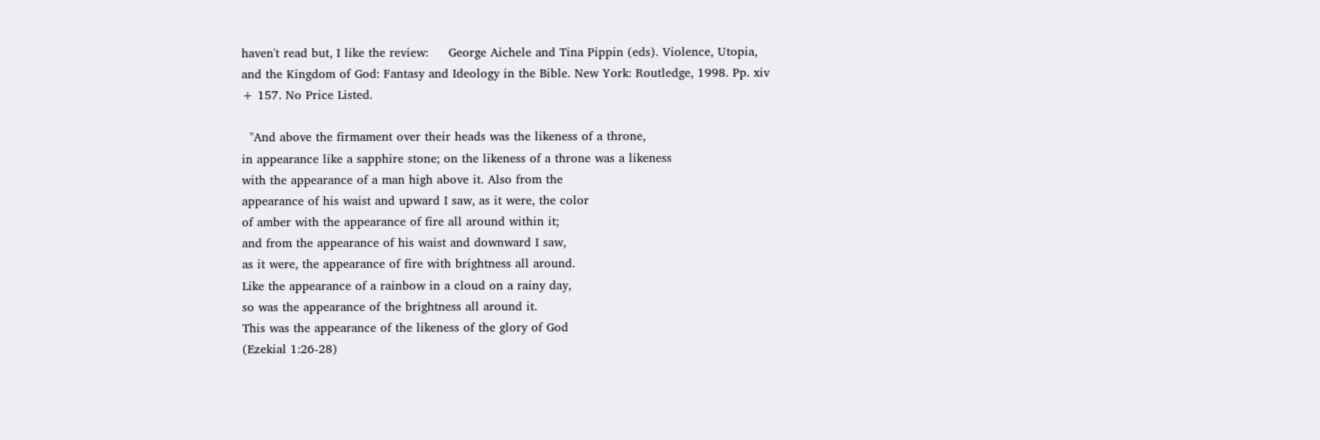haven't read but, I like the review:     George Aichele and Tina Pippin (eds). Violence, Utopia, and the Kingdom of God: Fantasy and Ideology in the Bible. New York: Routledge, 1998. Pp. xiv + 157. No Price Listed.

  "And above the firmament over their heads was the likeness of a throne,
in appearance like a sapphire stone; on the likeness of a throne was a likeness
with the appearance of a man high above it. Also from the
appearance of his waist and upward I saw, as it were, the color
of amber with the appearance of fire all around within it;
and from the appearance of his waist and downward I saw,
as it were, the appearance of fire with brightness all around.
Like the appearance of a rainbow in a cloud on a rainy day,
so was the appearance of the brightness all around it.
This was the appearance of the likeness of the glory of God
(Ezekial 1:26-28)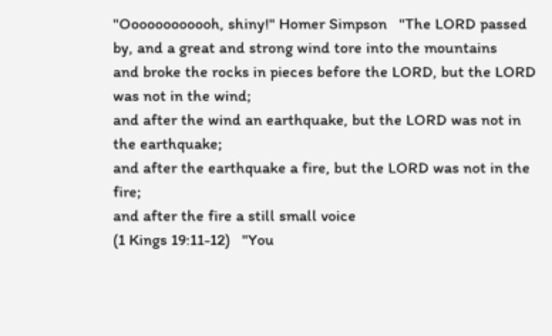"Oooooooooooh, shiny!" Homer Simpson   "The LORD passed by, and a great and strong wind tore into the mountains
and broke the rocks in pieces before the LORD, but the LORD was not in the wind;
and after the wind an earthquake, but the LORD was not in the earthquake;
and after the earthquake a fire, but the LORD was not in the fire;
and after the fire a still small voice
(1 Kings 19:11-12)   "You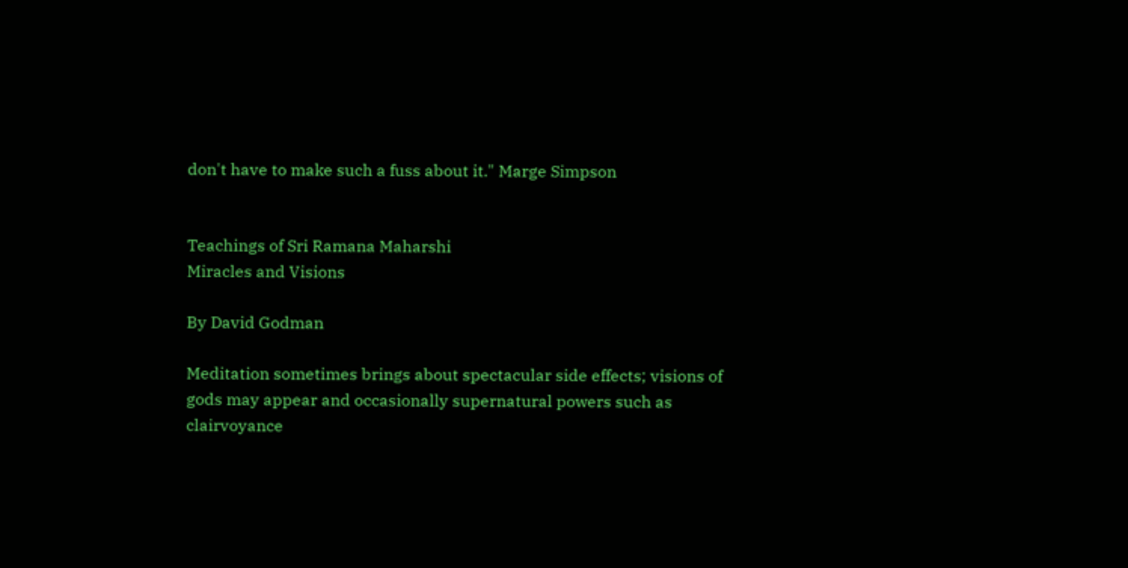don't have to make such a fuss about it." Marge Simpson


Teachings of Sri Ramana Maharshi
Miracles and Visions

By David Godman

Meditation sometimes brings about spectacular side effects; visions of gods may appear and occasionally supernatural powers such as clairvoyance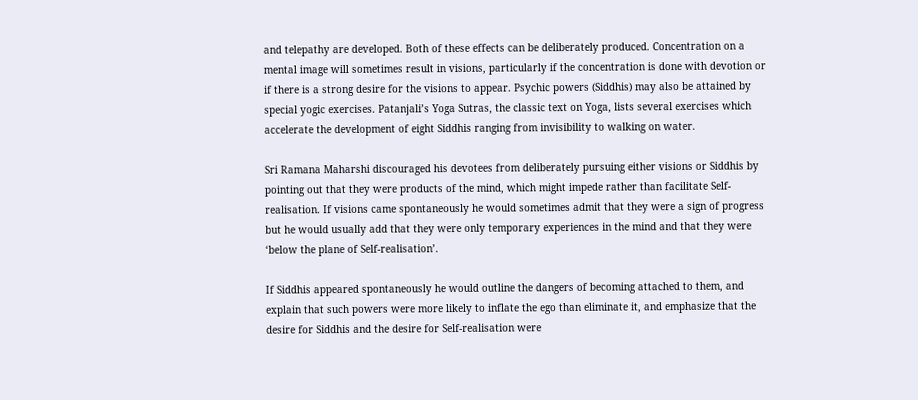and telepathy are developed. Both of these effects can be deliberately produced. Concentration on a mental image will sometimes result in visions, particularly if the concentration is done with devotion or if there is a strong desire for the visions to appear. Psychic powers (Siddhis) may also be attained by special yogic exercises. Patanjali’s Yoga Sutras, the classic text on Yoga, lists several exercises which accelerate the development of eight Siddhis ranging from invisibility to walking on water.

Sri Ramana Maharshi discouraged his devotees from deliberately pursuing either visions or Siddhis by pointing out that they were products of the mind, which might impede rather than facilitate Self-realisation. If visions came spontaneously he would sometimes admit that they were a sign of progress but he would usually add that they were only temporary experiences in the mind and that they were ‘below the plane of Self-realisation’.

If Siddhis appeared spontaneously he would outline the dangers of becoming attached to them, and explain that such powers were more likely to inflate the ego than eliminate it, and emphasize that the desire for Siddhis and the desire for Self-realisation were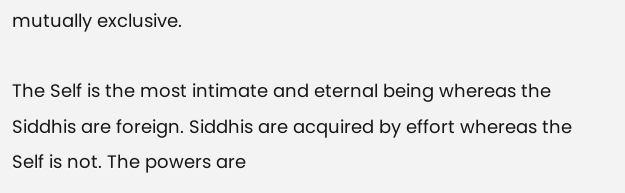mutually exclusive.

The Self is the most intimate and eternal being whereas the Siddhis are foreign. Siddhis are acquired by effort whereas the Self is not. The powers are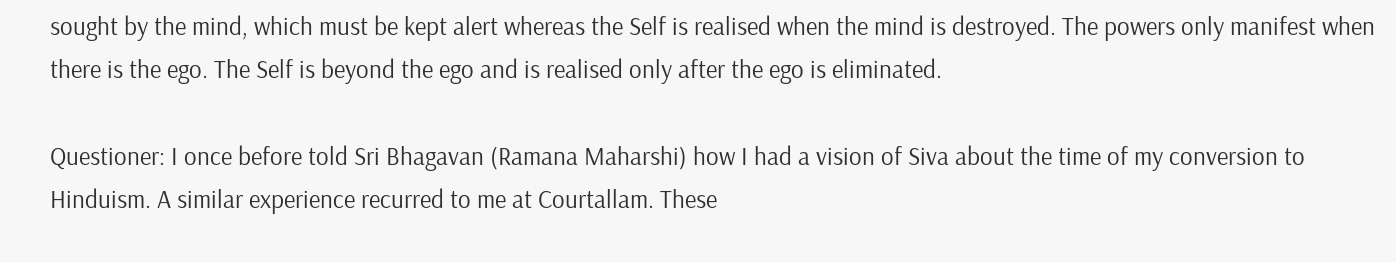sought by the mind, which must be kept alert whereas the Self is realised when the mind is destroyed. The powers only manifest when there is the ego. The Self is beyond the ego and is realised only after the ego is eliminated.

Questioner: I once before told Sri Bhagavan (Ramana Maharshi) how I had a vision of Siva about the time of my conversion to Hinduism. A similar experience recurred to me at Courtallam. These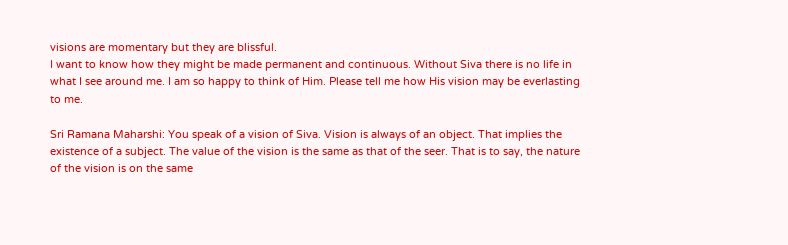visions are momentary but they are blissful.
I want to know how they might be made permanent and continuous. Without Siva there is no life in what I see around me. I am so happy to think of Him. Please tell me how His vision may be everlasting to me.

Sri Ramana Maharshi: You speak of a vision of Siva. Vision is always of an object. That implies the existence of a subject. The value of the vision is the same as that of the seer. That is to say, the nature of the vision is on the same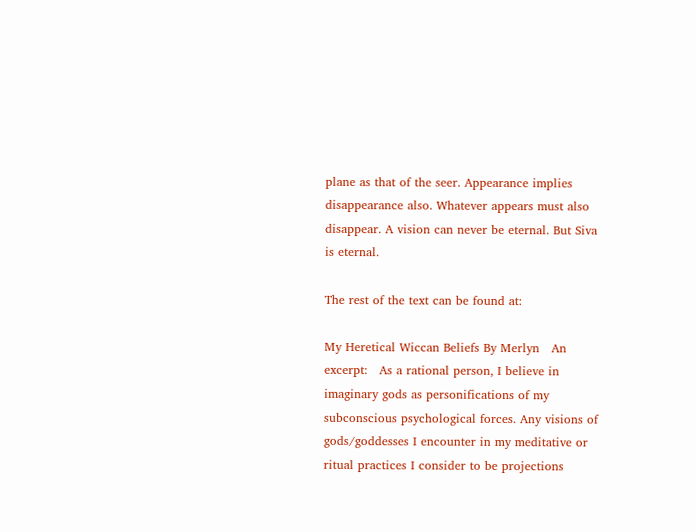plane as that of the seer. Appearance implies disappearance also. Whatever appears must also disappear. A vision can never be eternal. But Siva is eternal.

The rest of the text can be found at:

My Heretical Wiccan Beliefs By Merlyn   An excerpt:   As a rational person, I believe in imaginary gods as personifications of my subconscious psychological forces. Any visions of gods/goddesses I encounter in my meditative or ritual practices I consider to be projections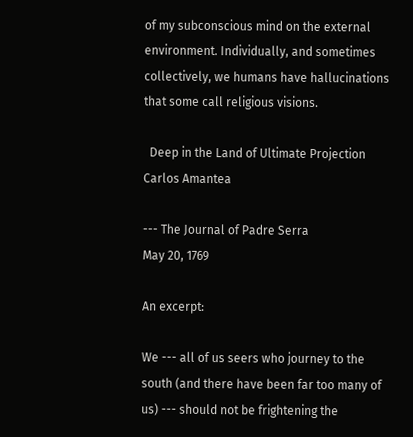of my subconscious mind on the external environment. Individually, and sometimes collectively, we humans have hallucinations that some call religious visions.

  Deep in the Land of Ultimate Projection Carlos Amantea

--- The Journal of Padre Serra
May 20, 1769

An excerpt:

We --- all of us seers who journey to the south (and there have been far too many of us) --- should not be frightening the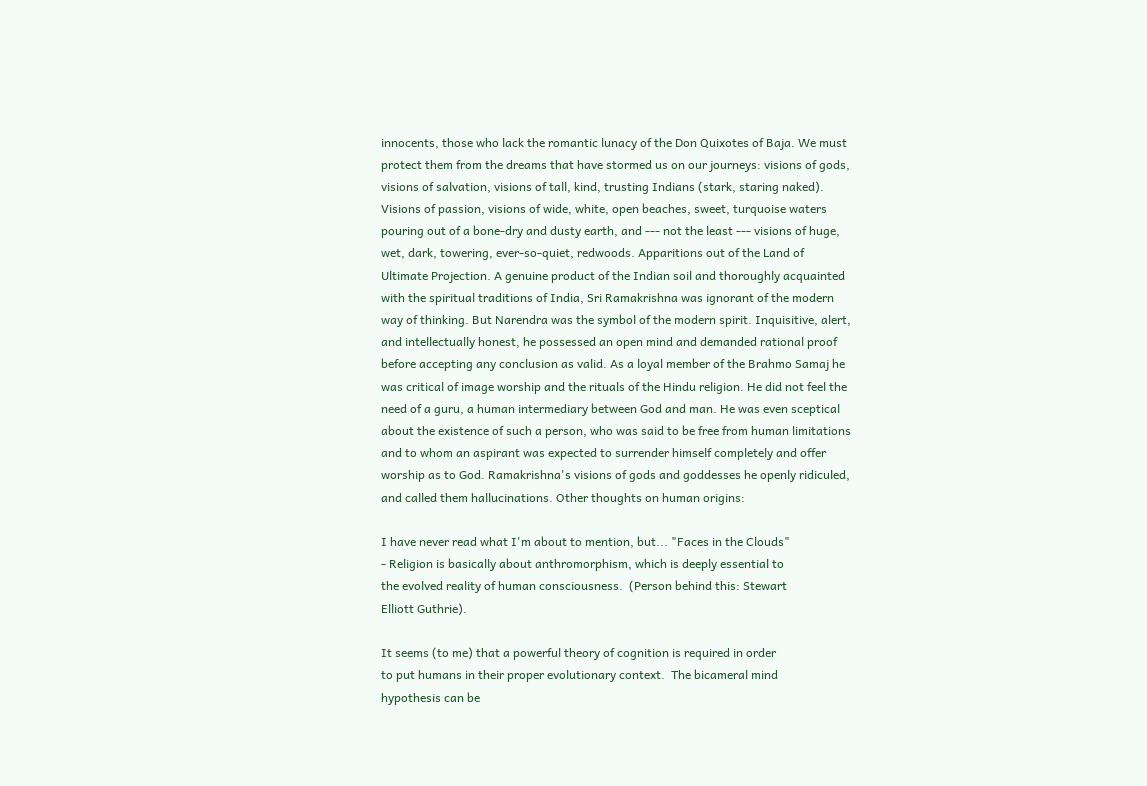innocents, those who lack the romantic lunacy of the Don Quixotes of Baja. We must protect them from the dreams that have stormed us on our journeys: visions of gods, visions of salvation, visions of tall, kind, trusting Indians (stark, staring naked). Visions of passion, visions of wide, white, open beaches, sweet, turquoise waters pouring out of a bone-dry and dusty earth, and --- not the least --- visions of huge, wet, dark, towering, ever-so-quiet, redwoods. Apparitions out of the Land of Ultimate Projection. A genuine product of the Indian soil and thoroughly acquainted with the spiritual traditions of India, Sri Ramakrishna was ignorant of the modern way of thinking. But Narendra was the symbol of the modern spirit. Inquisitive, alert, and intellectually honest, he possessed an open mind and demanded rational proof before accepting any conclusion as valid. As a loyal member of the Brahmo Samaj he was critical of image worship and the rituals of the Hindu religion. He did not feel the need of a guru, a human intermediary between God and man. He was even sceptical about the existence of such a person, who was said to be free from human limitations and to whom an aspirant was expected to surrender himself completely and offer worship as to God. Ramakrishna's visions of gods and goddesses he openly ridiculed, and called them hallucinations. Other thoughts on human origins:

I have never read what I'm about to mention, but... "Faces in the Clouds"
- Religion is basically about anthromorphism, which is deeply essential to
the evolved reality of human consciousness.  (Person behind this: Stewart
Elliott Guthrie).

It seems (to me) that a powerful theory of cognition is required in order
to put humans in their proper evolutionary context.  The bicameral mind
hypothesis can be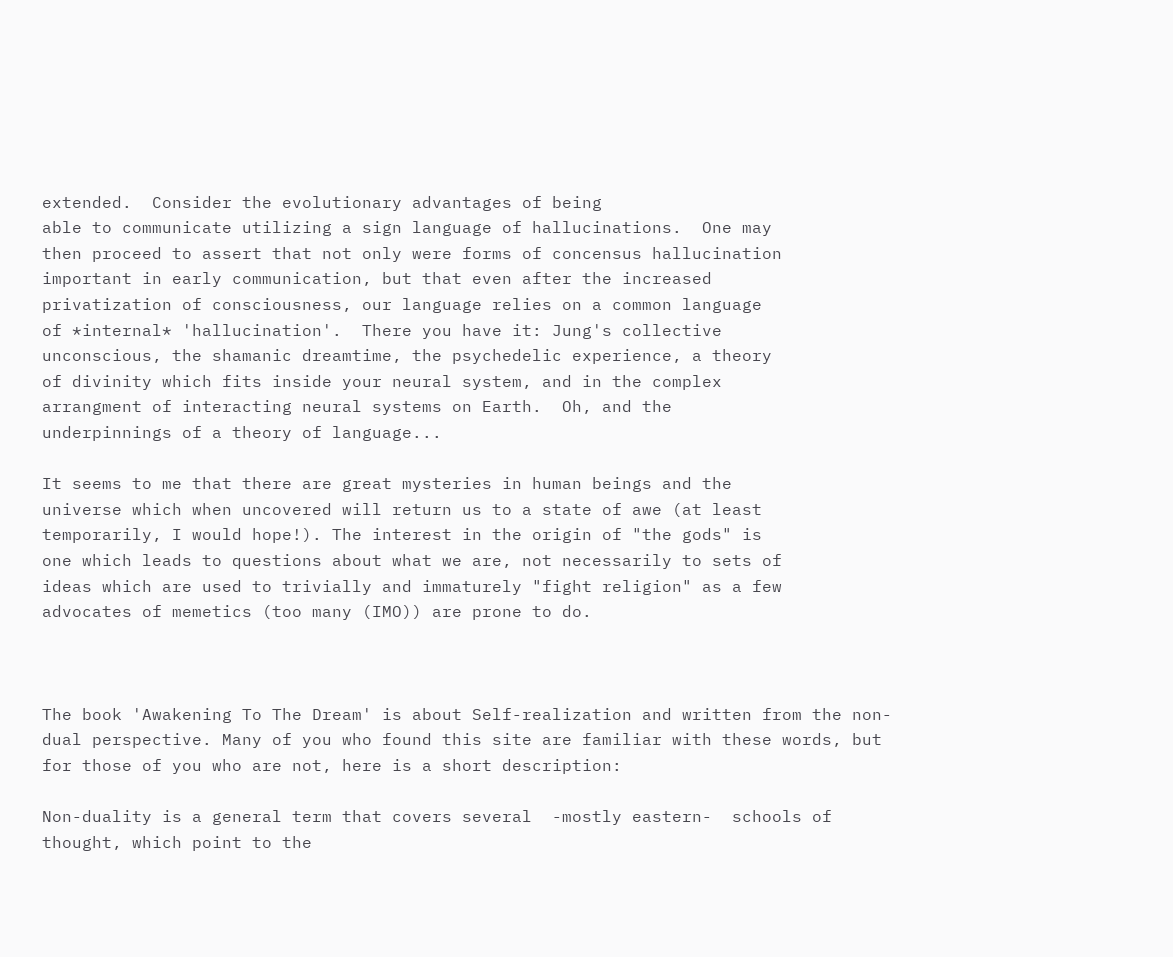extended.  Consider the evolutionary advantages of being
able to communicate utilizing a sign language of hallucinations.  One may
then proceed to assert that not only were forms of concensus hallucination
important in early communication, but that even after the increased
privatization of consciousness, our language relies on a common language
of *internal* 'hallucination'.  There you have it: Jung's collective
unconscious, the shamanic dreamtime, the psychedelic experience, a theory
of divinity which fits inside your neural system, and in the complex
arrangment of interacting neural systems on Earth.  Oh, and the
underpinnings of a theory of language...

It seems to me that there are great mysteries in human beings and the
universe which when uncovered will return us to a state of awe (at least
temporarily, I would hope!). The interest in the origin of "the gods" is
one which leads to questions about what we are, not necessarily to sets of
ideas which are used to trivially and immaturely "fight religion" as a few
advocates of memetics (too many (IMO)) are prone to do.



The book 'Awakening To The Dream' is about Self-realization and written from the non-dual perspective. Many of you who found this site are familiar with these words, but for those of you who are not, here is a short description:

Non-duality is a general term that covers several  -mostly eastern-  schools of thought, which point to the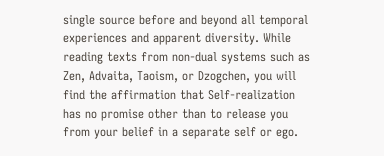single source before and beyond all temporal experiences and apparent diversity. While reading texts from non-dual systems such as Zen, Advaita, Taoism, or Dzogchen, you will find the affirmation that Self-realization has no promise other than to release you from your belief in a separate self or ego.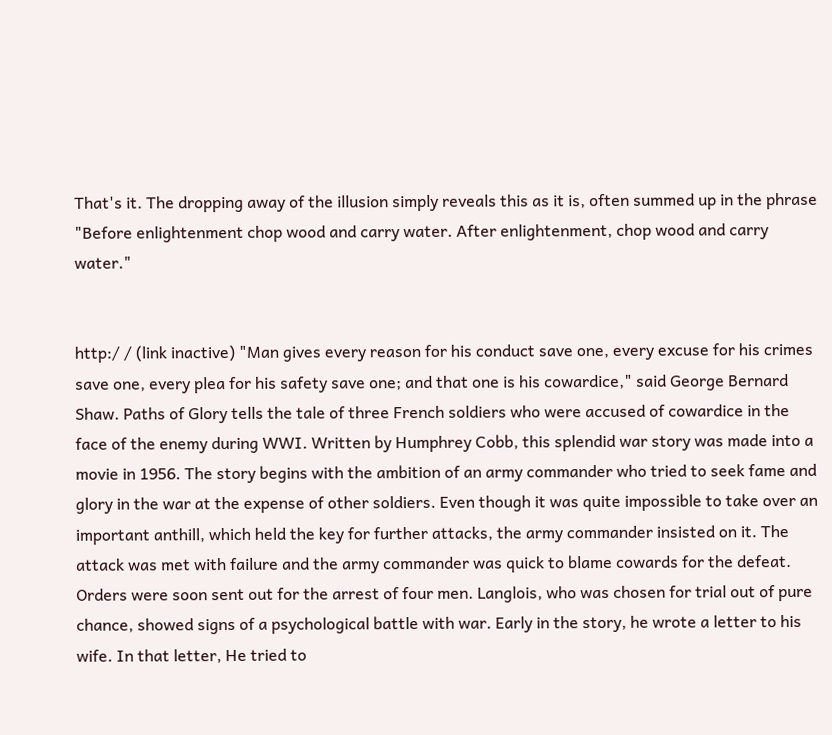That's it. The dropping away of the illusion simply reveals this as it is, often summed up in the phrase "Before enlightenment chop wood and carry water. After enlightenment, chop wood and carry water."


http:/ / (link inactive) "Man gives every reason for his conduct save one, every excuse for his crimes save one, every plea for his safety save one; and that one is his cowardice," said George Bernard Shaw. Paths of Glory tells the tale of three French soldiers who were accused of cowardice in the face of the enemy during WWI. Written by Humphrey Cobb, this splendid war story was made into a movie in 1956. The story begins with the ambition of an army commander who tried to seek fame and glory in the war at the expense of other soldiers. Even though it was quite impossible to take over an important anthill, which held the key for further attacks, the army commander insisted on it. The attack was met with failure and the army commander was quick to blame cowards for the defeat. Orders were soon sent out for the arrest of four men. Langlois, who was chosen for trial out of pure chance, showed signs of a psychological battle with war. Early in the story, he wrote a letter to his wife. In that letter, He tried to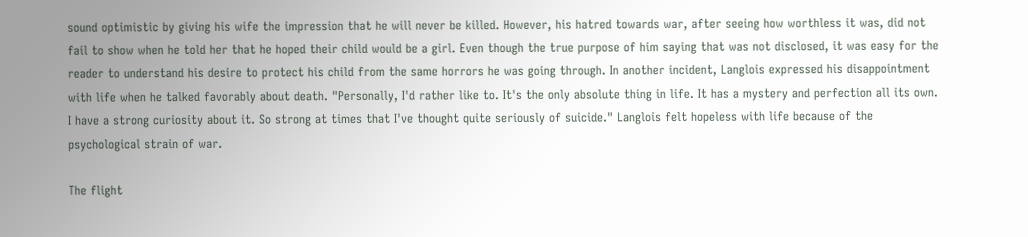sound optimistic by giving his wife the impression that he will never be killed. However, his hatred towards war, after seeing how worthless it was, did not fail to show when he told her that he hoped their child would be a girl. Even though the true purpose of him saying that was not disclosed, it was easy for the reader to understand his desire to protect his child from the same horrors he was going through. In another incident, Langlois expressed his disappointment with life when he talked favorably about death. "Personally, I'd rather like to. It's the only absolute thing in life. It has a mystery and perfection all its own. I have a strong curiosity about it. So strong at times that I've thought quite seriously of suicide." Langlois felt hopeless with life because of the psychological strain of war.

The flight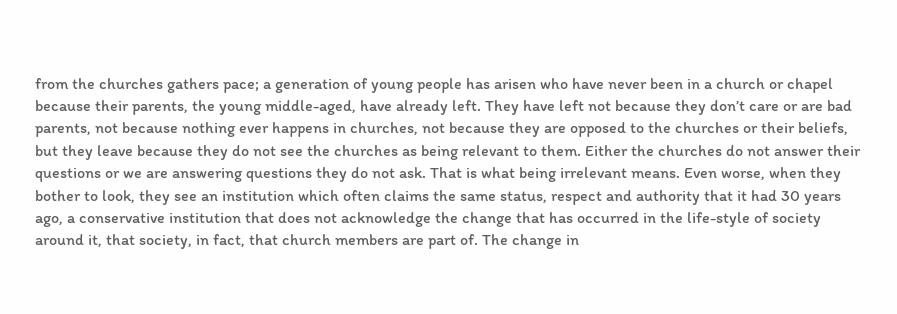from the churches gathers pace; a generation of young people has arisen who have never been in a church or chapel because their parents, the young middle-aged, have already left. They have left not because they don’t care or are bad parents, not because nothing ever happens in churches, not because they are opposed to the churches or their beliefs, but they leave because they do not see the churches as being relevant to them. Either the churches do not answer their questions or we are answering questions they do not ask. That is what being irrelevant means. Even worse, when they bother to look, they see an institution which often claims the same status, respect and authority that it had 30 years ago, a conservative institution that does not acknowledge the change that has occurred in the life-style of society around it, that society, in fact, that church members are part of. The change in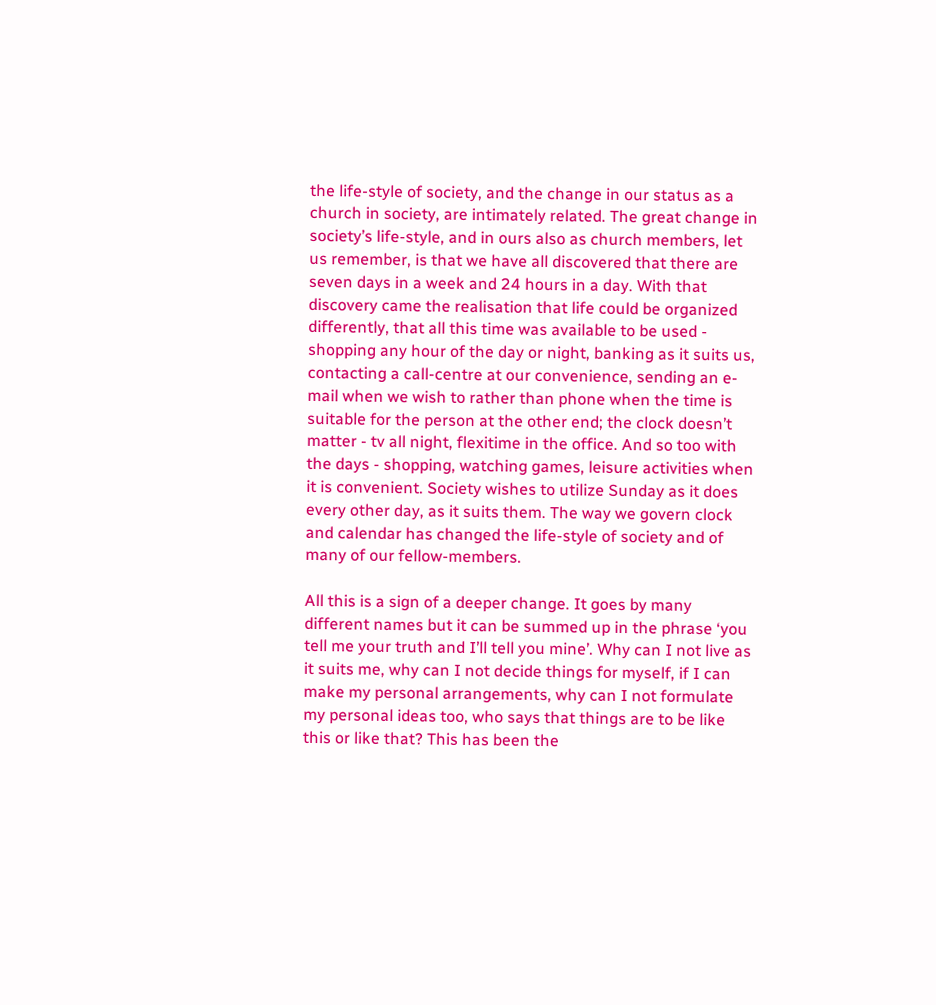the life-style of society, and the change in our status as a church in society, are intimately related. The great change in society’s life-style, and in ours also as church members, let us remember, is that we have all discovered that there are seven days in a week and 24 hours in a day. With that discovery came the realisation that life could be organized differently, that all this time was available to be used - shopping any hour of the day or night, banking as it suits us, contacting a call-centre at our convenience, sending an e-mail when we wish to rather than phone when the time is suitable for the person at the other end; the clock doesn’t matter - tv all night, flexitime in the office. And so too with the days - shopping, watching games, leisure activities when it is convenient. Society wishes to utilize Sunday as it does every other day, as it suits them. The way we govern clock and calendar has changed the life-style of society and of many of our fellow-members.

All this is a sign of a deeper change. It goes by many different names but it can be summed up in the phrase ‘you tell me your truth and I’ll tell you mine’. Why can I not live as it suits me, why can I not decide things for myself, if I can make my personal arrangements, why can I not formulate my personal ideas too, who says that things are to be like this or like that? This has been the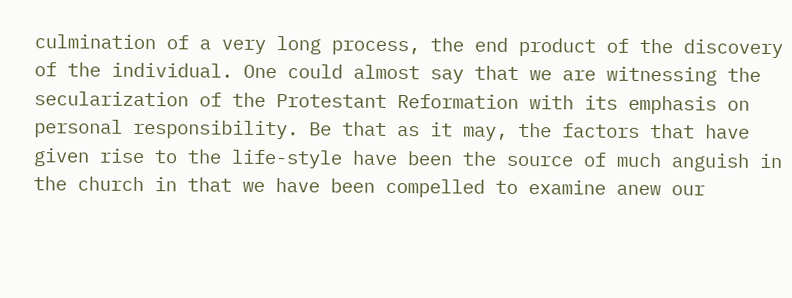culmination of a very long process, the end product of the discovery of the individual. One could almost say that we are witnessing the secularization of the Protestant Reformation with its emphasis on personal responsibility. Be that as it may, the factors that have given rise to the life-style have been the source of much anguish in the church in that we have been compelled to examine anew our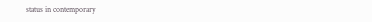status in contemporary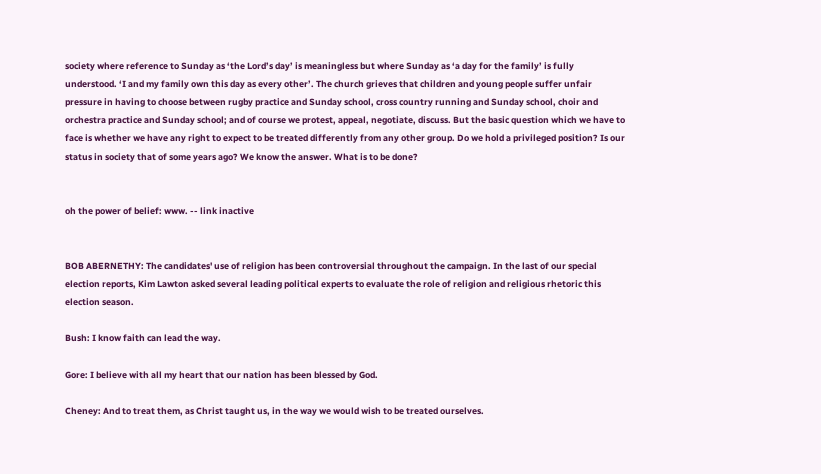society where reference to Sunday as ‘the Lord’s day’ is meaningless but where Sunday as ‘a day for the family’ is fully understood. ‘I and my family own this day as every other’. The church grieves that children and young people suffer unfair pressure in having to choose between rugby practice and Sunday school, cross country running and Sunday school, choir and orchestra practice and Sunday school; and of course we protest, appeal, negotiate, discuss. But the basic question which we have to face is whether we have any right to expect to be treated differently from any other group. Do we hold a privileged position? Is our status in society that of some years ago? We know the answer. What is to be done?


oh the power of belief: www. -- link inactive


BOB ABERNETHY: The candidates' use of religion has been controversial throughout the campaign. In the last of our special election reports, Kim Lawton asked several leading political experts to evaluate the role of religion and religious rhetoric this election season.

Bush: I know faith can lead the way.

Gore: I believe with all my heart that our nation has been blessed by God.

Cheney: And to treat them, as Christ taught us, in the way we would wish to be treated ourselves.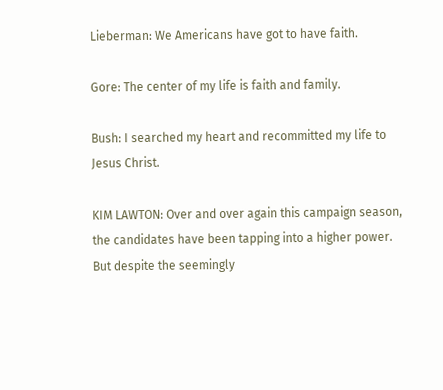Lieberman: We Americans have got to have faith.

Gore: The center of my life is faith and family.

Bush: I searched my heart and recommitted my life to Jesus Christ.

KIM LAWTON: Over and over again this campaign season, the candidates have been tapping into a higher power. But despite the seemingly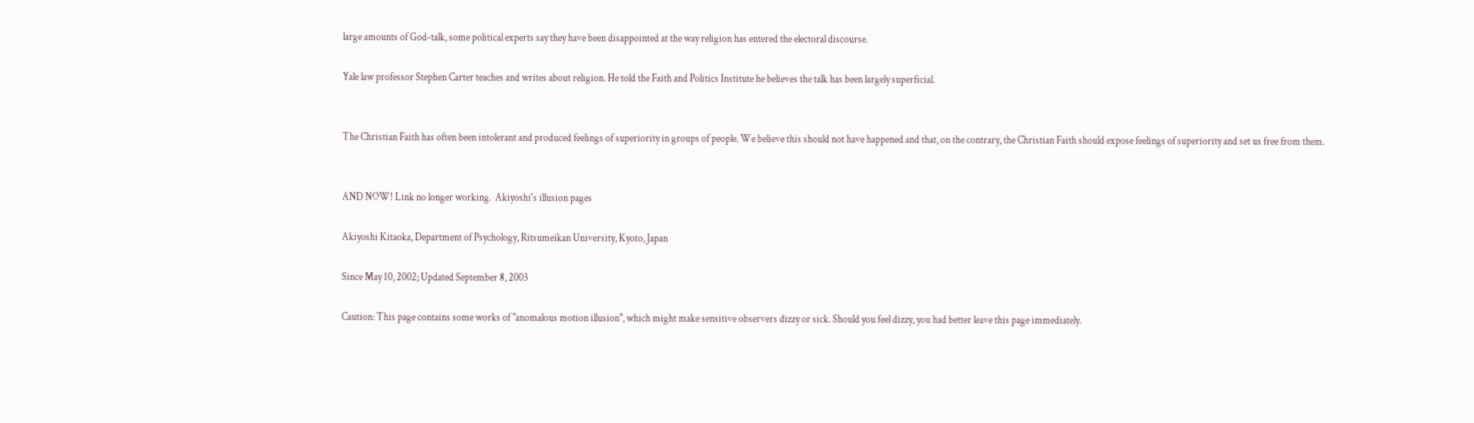large amounts of God-talk, some political experts say they have been disappointed at the way religion has entered the electoral discourse.

Yale law professor Stephen Carter teaches and writes about religion. He told the Faith and Politics Institute he believes the talk has been largely superficial.


The Christian Faith has often been intolerant and produced feelings of superiority in groups of people. We believe this should not have happened and that, on the contrary, the Christian Faith should expose feelings of superiority and set us free from them.


AND NOW! Link no longer working.  Akiyoshi's illusion pages

Akiyoshi Kitaoka, Department of Psychology, Ritsumeikan University, Kyoto, Japan

Since May 10, 2002; Updated September 8, 2003

Caution: This page contains some works of "anomalous motion illusion", which might make sensitive observers dizzy or sick. Should you feel dizzy, you had better leave this page immediately.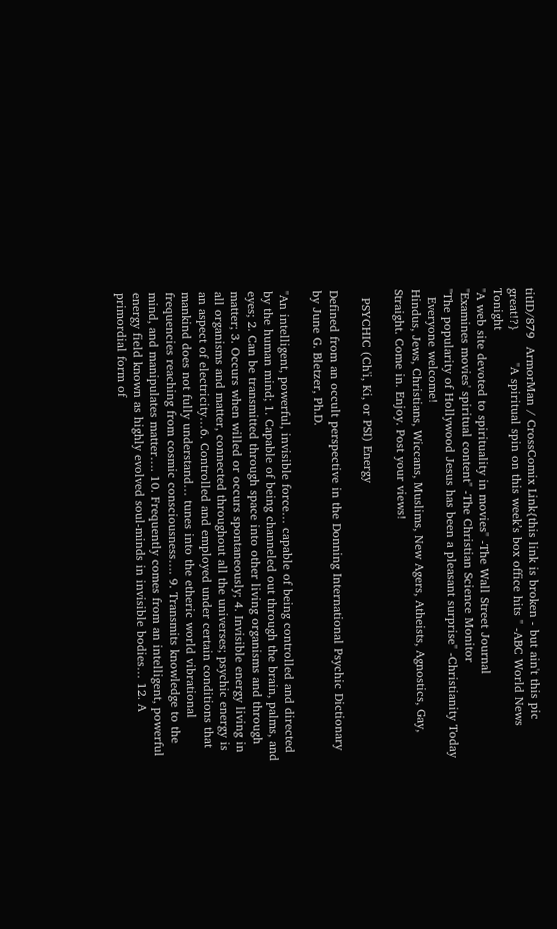titID/879  ArmorMan / CrossComix Link{this link is broken - but ain't this pic great!?}        "A spiritual spin on this week’s box office hits " -ABC World News Tonight
"A web site devoted to spirituality in movies" -The Wall Street Journal
"Examines movies' spiritual content" -The Christian Science Monitor
"The popularity of Hollywood Jesus has been a pleasant surprise" -Christianity Today
  Everyone welcome!
Hindus, Jews, Christians, Wiccans, Muslims, New Agers, Atheists, Agnostics, Gay, Straight. Come in. Enjoy. Post your views!

  PSYCHIC (Ch'i, Ki, or PSI) Energy

Defined from an occult perspective in the Donning International Psychic Dictionary by June G. Bletzer, Ph.D.

"An intelligent, powerful, invisible force… capable of being controlled and directed by the human mind; 1. Capable of being channeled out through the brain, palms, and eyes; 2. Can be transmitted through space into other living organisms and through matter; 3. Occurs when willed or occurs spontaneously; 4. Invisible energy living in all organisms and matter, connected throughout all the universes; psychic energy is an aspect of electricity…6. Controlled and employed under certain conditions that mankind does not fully understand… tunes into the etheric world vibrational frequencies reaching from cosmic consciousness…. 9. Transmits knowledge to the mind, and manipulates matter…. 10. Frequently comes from an intelligent, powerful energy field known as highly evolved soul-minds in invisible bodies… 12. A primordial form of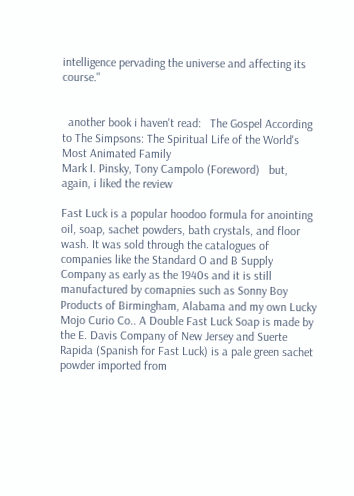intelligence pervading the universe and affecting its course."


  another book i haven't read:   The Gospel According to The Simpsons: The Spiritual Life of the World's Most Animated Family
Mark I. Pinsky, Tony Campolo (Foreword)   but, again, i liked the review

Fast Luck is a popular hoodoo formula for anointing oil, soap, sachet powders, bath crystals, and floor wash. It was sold through the catalogues of companies like the Standard O and B Supply Company as early as the 1940s and it is still manufactured by comapnies such as Sonny Boy Products of Birmingham, Alabama and my own Lucky Mojo Curio Co.. A Double Fast Luck Soap is made by the E. Davis Company of New Jersey and Suerte Rapida (Spanish for Fast Luck) is a pale green sachet powder imported from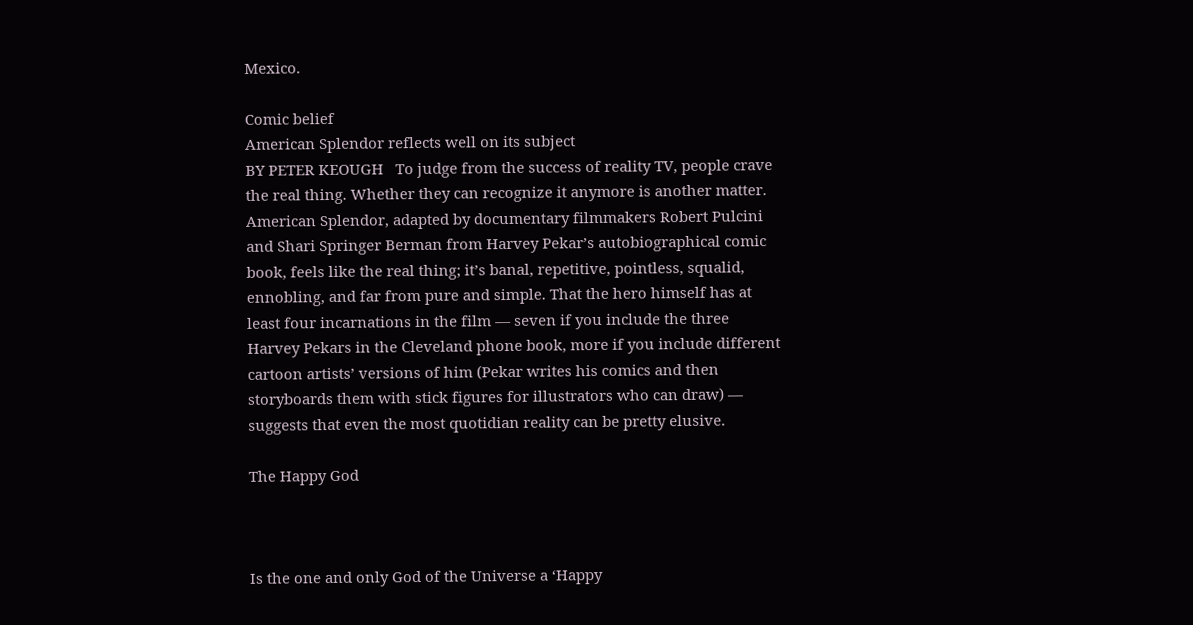Mexico.

Comic belief
American Splendor reflects well on its subject
BY PETER KEOUGH   To judge from the success of reality TV, people crave the real thing. Whether they can recognize it anymore is another matter. American Splendor, adapted by documentary filmmakers Robert Pulcini and Shari Springer Berman from Harvey Pekar’s autobiographical comic book, feels like the real thing; it’s banal, repetitive, pointless, squalid, ennobling, and far from pure and simple. That the hero himself has at least four incarnations in the film — seven if you include the three Harvey Pekars in the Cleveland phone book, more if you include different cartoon artists’ versions of him (Pekar writes his comics and then storyboards them with stick figures for illustrators who can draw) — suggests that even the most quotidian reality can be pretty elusive.

The Happy God



Is the one and only God of the Universe a ‘Happy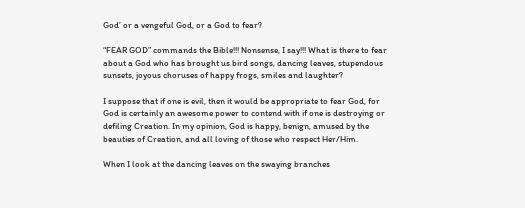God’ or a vengeful God, or a God to fear?

“FEAR GOD” commands the Bible!!! Nonsense, I say!!! What is there to fear about a God who has brought us bird songs, dancing leaves, stupendous sunsets, joyous choruses of happy frogs, smiles and laughter?

I suppose that if one is evil, then it would be appropriate to fear God, for God is certainly an awesome power to contend with if one is destroying or defiling Creation. In my opinion, God is happy, benign, amused by the beauties of Creation, and all loving of those who respect Her/Him.

When I look at the dancing leaves on the swaying branches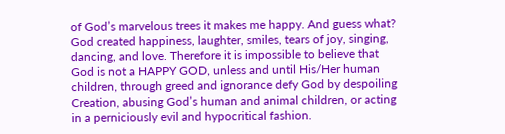of God’s marvelous trees it makes me happy. And guess what? God created happiness, laughter, smiles, tears of joy, singing, dancing, and love. Therefore it is impossible to believe that God is not a HAPPY GOD, unless and until His/Her human children, through greed and ignorance defy God by despoiling Creation, abusing God’s human and animal children, or acting in a perniciously evil and hypocritical fashion.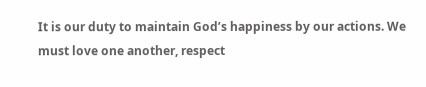It is our duty to maintain God’s happiness by our actions. We must love one another, respect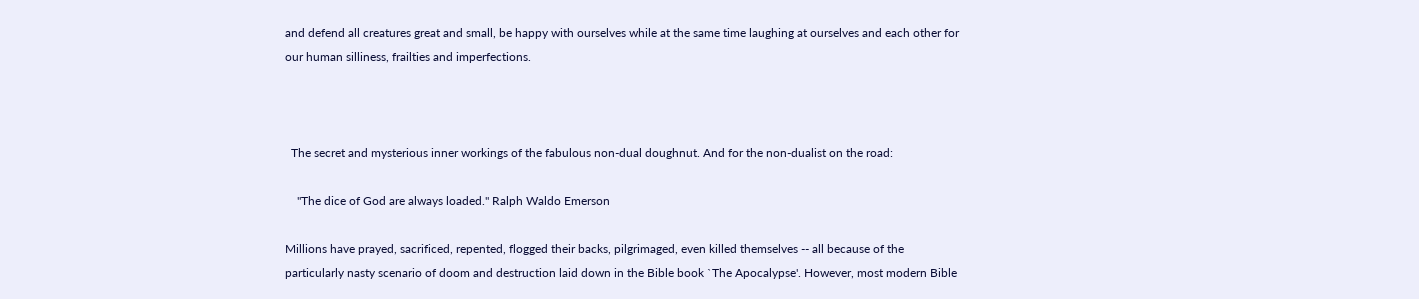and defend all creatures great and small, be happy with ourselves while at the same time laughing at ourselves and each other for our human silliness, frailties and imperfections.



  The secret and mysterious inner workings of the fabulous non-dual doughnut. And for the non-dualist on the road:

    "The dice of God are always loaded." Ralph Waldo Emerson

Millions have prayed, sacrificed, repented, flogged their backs, pilgrimaged, even killed themselves -- all because of the particularly nasty scenario of doom and destruction laid down in the Bible book `The Apocalypse'. However, most modern Bible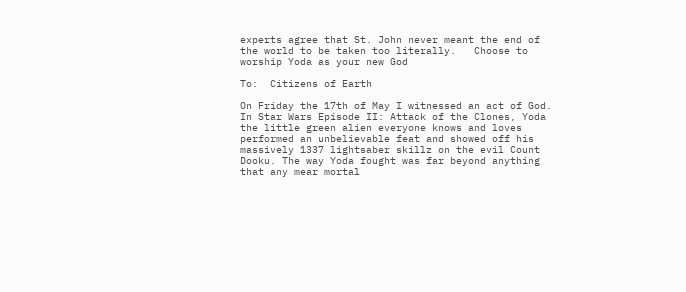experts agree that St. John never meant the end of the world to be taken too literally.   Choose to worship Yoda as your new God

To:  Citizens of Earth

On Friday the 17th of May I witnessed an act of God. In Star Wars Episode II: Attack of the Clones, Yoda the little green alien everyone knows and loves performed an unbelievable feat and showed off his massively 1337 lightsaber skillz on the evil Count Dooku. The way Yoda fought was far beyond anything that any mear mortal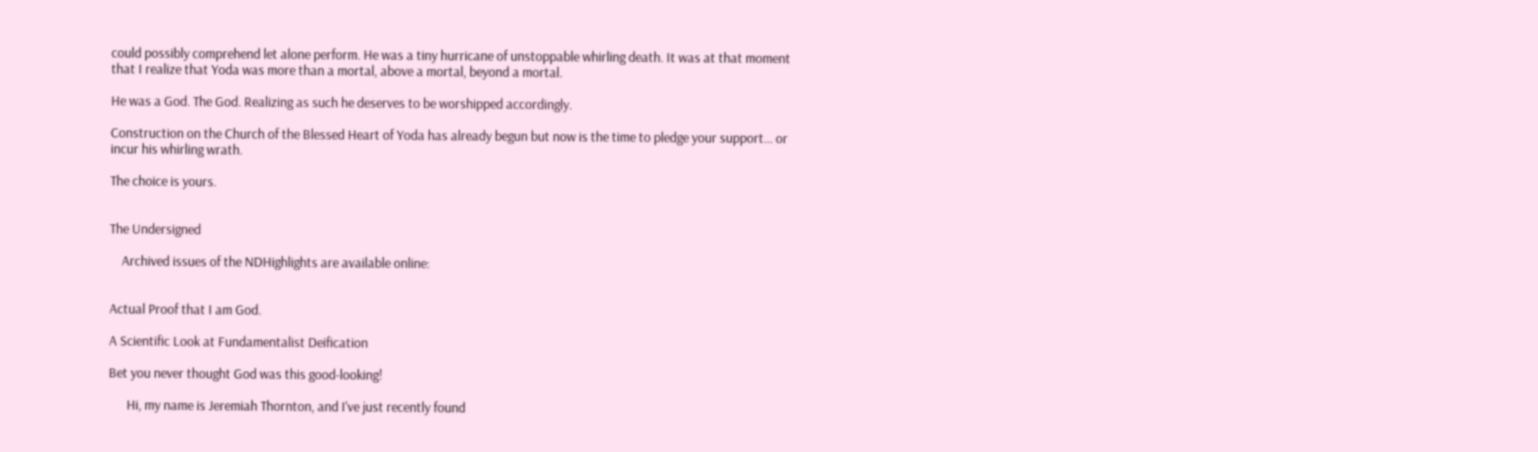could possibly comprehend let alone perform. He was a tiny hurricane of unstoppable whirling death. It was at that moment that I realize that Yoda was more than a mortal, above a mortal, beyond a mortal.

He was a God. The God. Realizing as such he deserves to be worshipped accordingly.

Construction on the Church of the Blessed Heart of Yoda has already begun but now is the time to pledge your support... or incur his whirling wrath.

The choice is yours.


The Undersigned

    Archived issues of the NDHighlights are available online:


Actual Proof that I am God.

A Scientific Look at Fundamentalist Deification

Bet you never thought God was this good-looking!

      Hi, my name is Jeremiah Thornton, and I've just recently found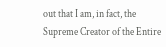out that I am, in fact, the Supreme Creator of the Entire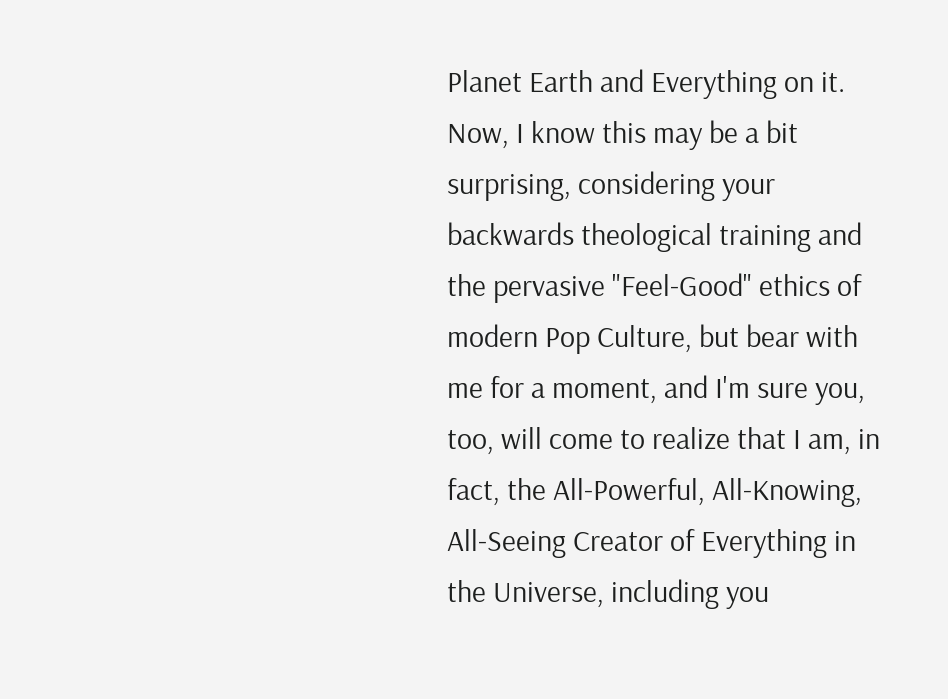Planet Earth and Everything on it.  Now, I know this may be a bit surprising, considering your backwards theological training and the pervasive "Feel-Good" ethics of modern Pop Culture, but bear with me for a moment, and I'm sure you, too, will come to realize that I am, in fact, the All-Powerful, All-Knowing, All-Seeing Creator of Everything in the Universe, including you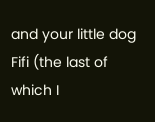and your little dog Fifi (the last of which I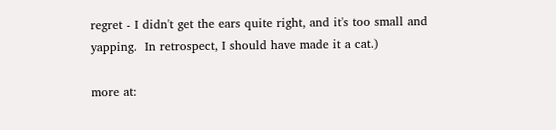regret - I didn't get the ears quite right, and it's too small and yapping.  In retrospect, I should have made it a cat.)

more at: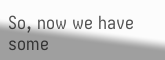So, now we have some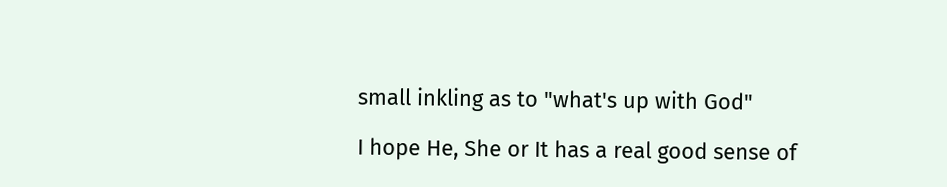small inkling as to "what's up with God"

I hope He, She or It has a real good sense of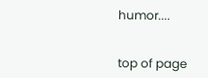humor....


top of page